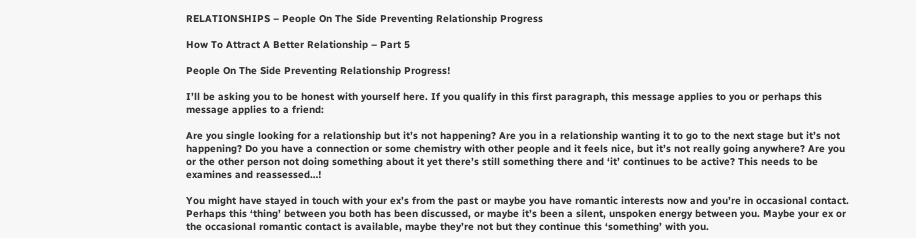RELATIONSHIPS – People On The Side Preventing Relationship Progress

How To Attract A Better Relationship – Part 5

People On The Side Preventing Relationship Progress!

I’ll be asking you to be honest with yourself here. If you qualify in this first paragraph, this message applies to you or perhaps this message applies to a friend:

Are you single looking for a relationship but it’s not happening? Are you in a relationship wanting it to go to the next stage but it’s not happening? Do you have a connection or some chemistry with other people and it feels nice, but it’s not really going anywhere? Are you or the other person not doing something about it yet there’s still something there and ‘it’ continues to be active? This needs to be examines and reassessed…!

You might have stayed in touch with your ex’s from the past or maybe you have romantic interests now and you’re in occasional contact. Perhaps this ‘thing’ between you both has been discussed, or maybe it’s been a silent, unspoken energy between you. Maybe your ex or the occasional romantic contact is available, maybe they’re not but they continue this ‘something’ with you.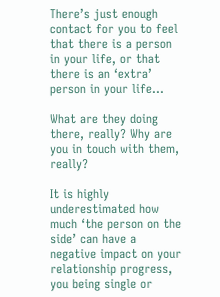There’s just enough contact for you to feel that there is a person in your life, or that there is an ‘extra’ person in your life…

What are they doing there, really? Why are you in touch with them, really?

It is highly underestimated how much ‘the person on the side’ can have a negative impact on your relationship progress, you being single or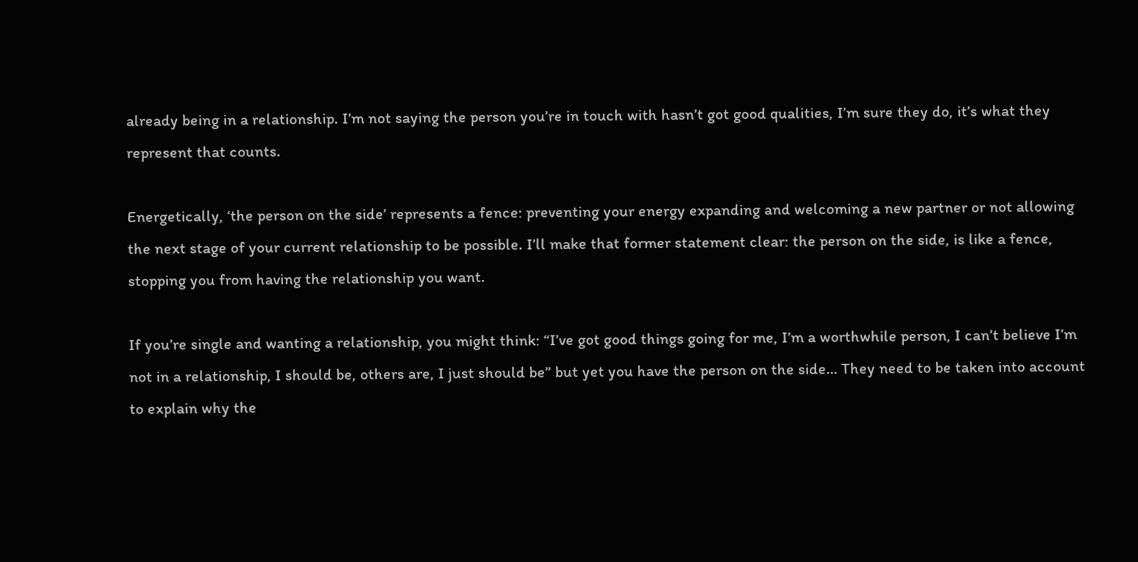already being in a relationship. I’m not saying the person you’re in touch with hasn’t got good qualities, I’m sure they do, it’s what they represent that counts.

Energetically, ‘the person on the side’ represents a fence: preventing your energy expanding and welcoming a new partner or not allowing the next stage of your current relationship to be possible. I’ll make that former statement clear: the person on the side, is like a fence, stopping you from having the relationship you want.

If you’re single and wanting a relationship, you might think: “I’ve got good things going for me, I’m a worthwhile person, I can’t believe I’m not in a relationship, I should be, others are, I just should be” but yet you have the person on the side… They need to be taken into account to explain why the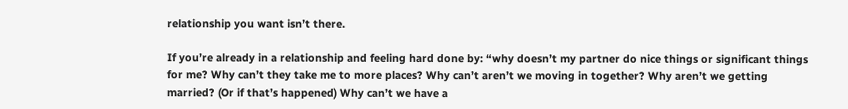relationship you want isn’t there.

If you’re already in a relationship and feeling hard done by: “why doesn’t my partner do nice things or significant things for me? Why can’t they take me to more places? Why can’t aren’t we moving in together? Why aren’t we getting married? (Or if that’s happened) Why can’t we have a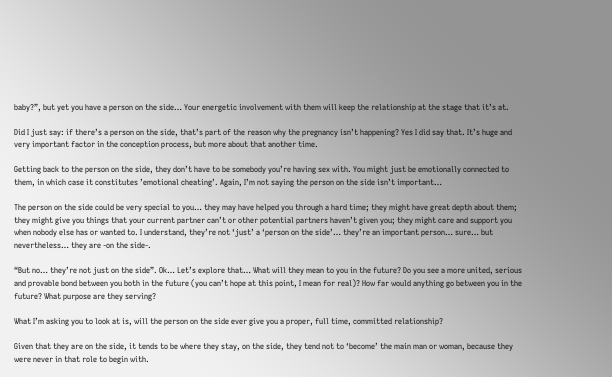baby?”, but yet you have a person on the side… Your energetic involvement with them will keep the relationship at the stage that it’s at.

Did I just say: if there’s a person on the side, that’s part of the reason why the pregnancy isn’t happening? Yes I did say that. It’s huge and very important factor in the conception process, but more about that another time.

Getting back to the person on the side, they don’t have to be somebody you’re having sex with. You might just be emotionally connected to them, in which case it constitutes ’emotional cheating’. Again, I’m not saying the person on the side isn’t important…

The person on the side could be very special to you… they may have helped you through a hard time; they might have great depth about them; they might give you things that your current partner can’t or other potential partners haven’t given you; they might care and support you when nobody else has or wanted to. I understand, they’re not ‘just’ a ‘person on the side’… they’re an important person… sure… but nevertheless… they are -on the side-.

“But no… they’re not just on the side”. Ok… Let’s explore that… What will they mean to you in the future? Do you see a more united, serious and provable bond between you both in the future (you can’t hope at this point, I mean for real)? How far would anything go between you in the future? What purpose are they serving?

What I’m asking you to look at is, will the person on the side ever give you a proper, full time, committed relationship?

Given that they are on the side, it tends to be where they stay, on the side, they tend not to ‘become’ the main man or woman, because they were never in that role to begin with.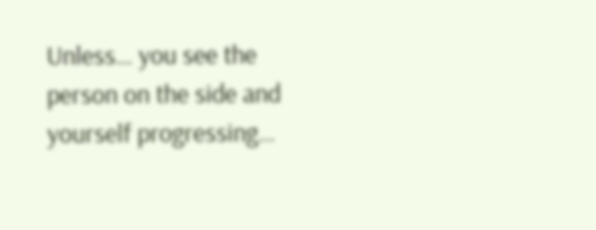Unless… you see the person on the side and yourself progressing…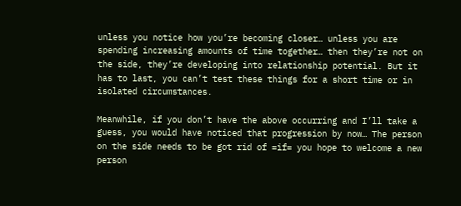unless you notice how you’re becoming closer… unless you are spending increasing amounts of time together… then they’re not on the side, they’re developing into relationship potential. But it has to last, you can’t test these things for a short time or in isolated circumstances.

Meanwhile, if you don’t have the above occurring and I’ll take a guess, you would have noticed that progression by now… The person on the side needs to be got rid of =if= you hope to welcome a new person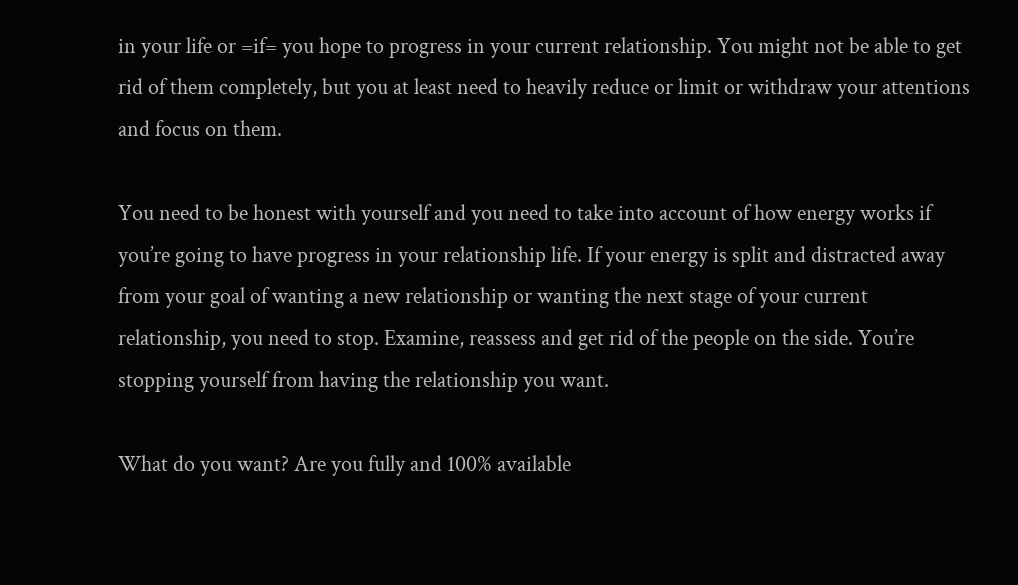in your life or =if= you hope to progress in your current relationship. You might not be able to get rid of them completely, but you at least need to heavily reduce or limit or withdraw your attentions and focus on them.

You need to be honest with yourself and you need to take into account of how energy works if you’re going to have progress in your relationship life. If your energy is split and distracted away from your goal of wanting a new relationship or wanting the next stage of your current relationship, you need to stop. Examine, reassess and get rid of the people on the side. You’re stopping yourself from having the relationship you want.

What do you want? Are you fully and 100% available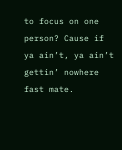to focus on one person? Cause if ya ain’t, ya ain’t gettin’ nowhere fast mate.